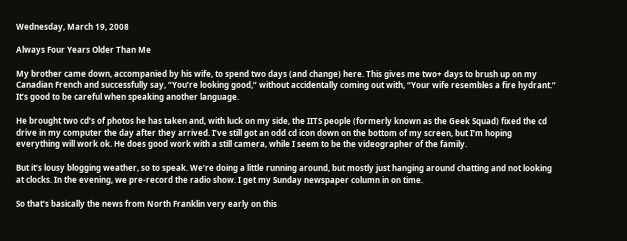Wednesday, March 19, 2008

Always Four Years Older Than Me

My brother came down, accompanied by his wife, to spend two days (and change) here. This gives me two+ days to brush up on my Canadian French and successfully say, “You’re looking good,” without accidentally coming out with, “Your wife resembles a fire hydrant.” It’s good to be careful when speaking another language.

He brought two cd’s of photos he has taken and, with luck on my side, the IITS people (formerly known as the Geek Squad) fixed the cd drive in my computer the day after they arrived. I’ve still got an odd cd icon down on the bottom of my screen, but I’m hoping everything will work ok. He does good work with a still camera, while I seem to be the videographer of the family.

But it’s lousy blogging weather, so to speak. We’re doing a little running around, but mostly just hanging around chatting and not looking at clocks. In the evening, we pre-record the radio show. I get my Sunday newspaper column in on time.

So that’s basically the news from North Franklin very early on this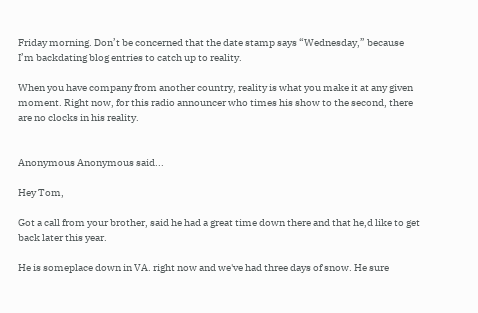Friday morning. Don’t be concerned that the date stamp says “Wednesday,” because I’m backdating blog entries to catch up to reality.

When you have company from another country, reality is what you make it at any given moment. Right now, for this radio announcer who times his show to the second, there are no clocks in his reality.


Anonymous Anonymous said...

Hey Tom,

Got a call from your brother, said he had a great time down there and that he,d like to get back later this year.

He is someplace down in VA. right now and we've had three days of snow. He sure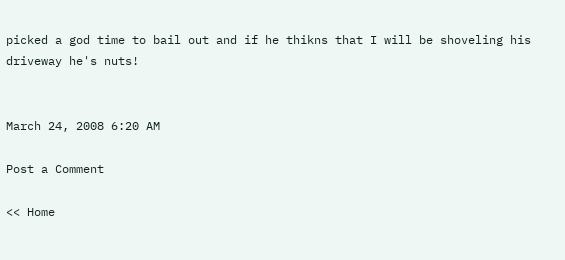picked a god time to bail out and if he thikns that I will be shoveling his driveway he's nuts!


March 24, 2008 6:20 AM

Post a Comment

<< Home